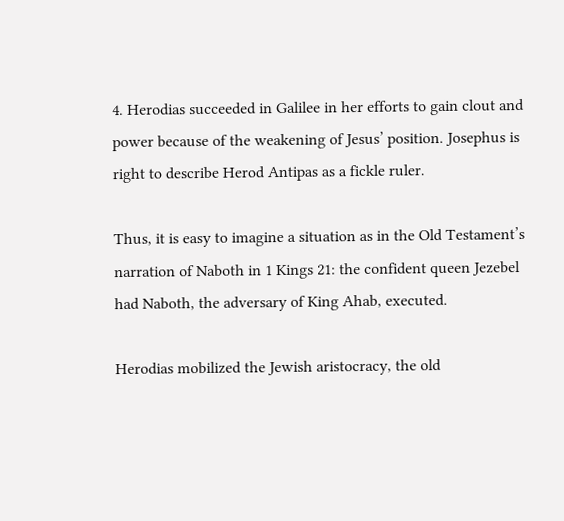4. Herodias succeeded in Galilee in her efforts to gain clout and power because of the weakening of Jesus’ position. Josephus is right to describe Herod Antipas as a fickle ruler.

Thus, it is easy to imagine a situation as in the Old Testament’s narration of Naboth in 1 Kings 21: the confident queen Jezebel had Naboth, the adversary of King Ahab, executed.

Herodias mobilized the Jewish aristocracy, the old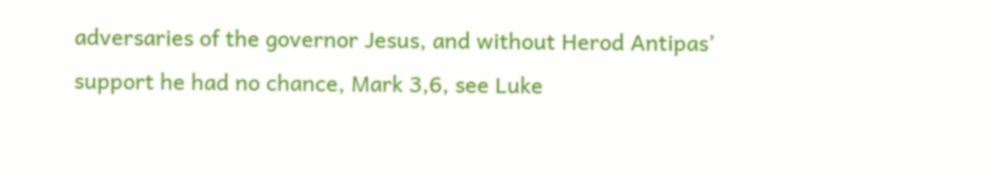adversaries of the governor Jesus, and without Herod Antipas’ support he had no chance, Mark 3,6, see Luke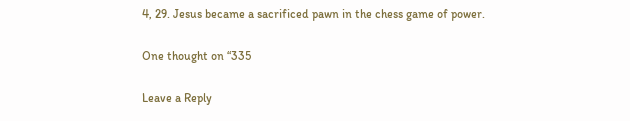4, 29. Jesus became a sacrificed pawn in the chess game of power.

One thought on “335

Leave a Reply